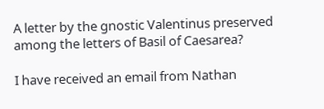A letter by the gnostic Valentinus preserved among the letters of Basil of Caesarea?

I have received an email from Nathan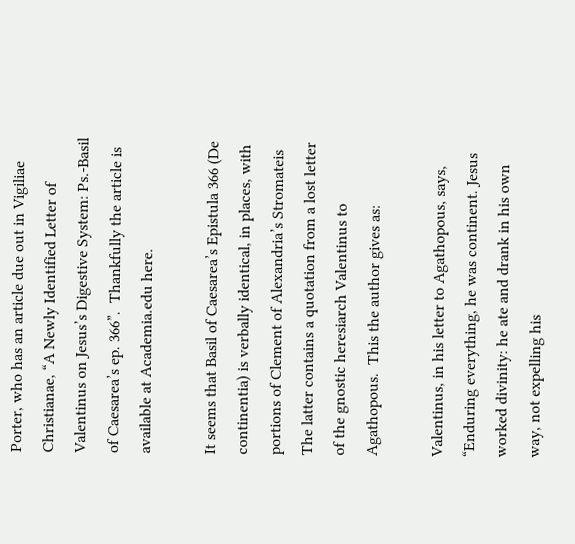Porter, who has an article due out in Vigiliae Christianae, “A Newly Identified Letter of Valentinus on Jesus’s Digestive System: Ps.-Basil of Caesarea’s ep. 366”.  Thankfully the article is available at Academia.edu here.

It seems that Basil of Caesarea’s Epistula 366 (De continentia) is verbally identical, in places, with portions of Clement of Alexandria’s Stromateis  The latter contains a quotation from a lost letter of the gnostic heresiarch Valentinus to Agathopous.  This the author gives as:

Valentinus, in his letter to Agathopous, says, “Enduring everything, he was continent. Jesus worked divinity: he ate and drank in his own way, not expelling his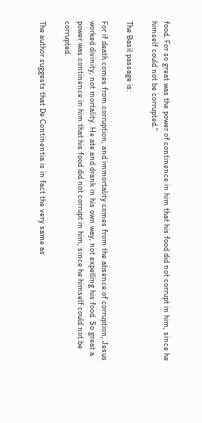food. For so great was the power of continence in him that his food did not corrupt in him, since he himself could not be corrupted.”

The Basil passage is:

For if death comes from corruption, and immortality comes from the absence of corruption, Jesus worked divinity, not mortality. He ate and drank in his own way, not expelling his food. So great a power was continence in him that his food did not corrupt in him, since he himself could not be corrupted.

The author suggests that De Continentia is in fact the very same as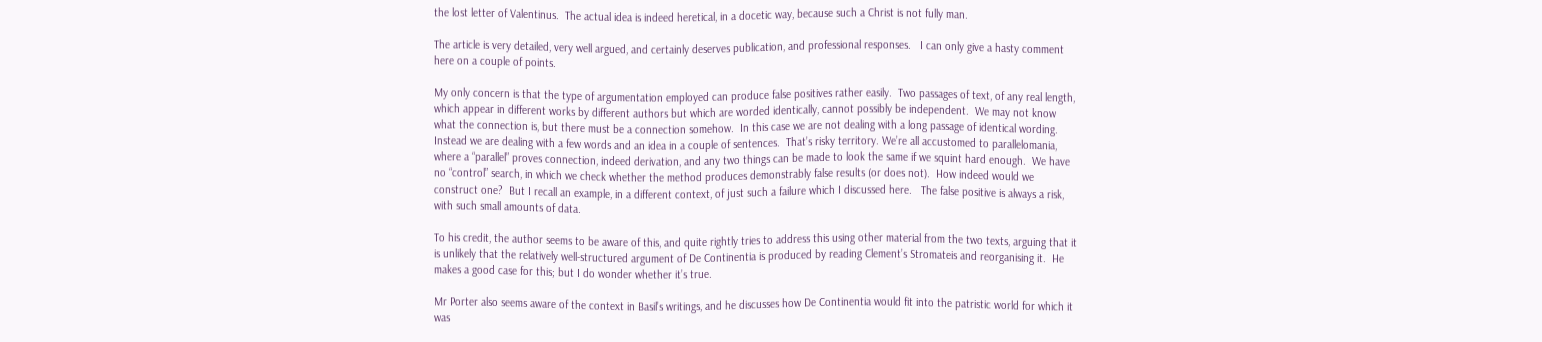the lost letter of Valentinus.  The actual idea is indeed heretical, in a docetic way, because such a Christ is not fully man.

The article is very detailed, very well argued, and certainly deserves publication, and professional responses.   I can only give a hasty comment here on a couple of points.

My only concern is that the type of argumentation employed can produce false positives rather easily.  Two passages of text, of any real length, which appear in different works by different authors but which are worded identically, cannot possibly be independent.  We may not know what the connection is, but there must be a connection somehow.  In this case we are not dealing with a long passage of identical wording.  Instead we are dealing with a few words and an idea in a couple of sentences.  That’s risky territory. We’re all accustomed to parallelomania, where a “parallel” proves connection, indeed derivation, and any two things can be made to look the same if we squint hard enough.  We have no “control” search, in which we check whether the method produces demonstrably false results (or does not).  How indeed would we construct one?  But I recall an example, in a different context, of just such a failure which I discussed here.   The false positive is always a risk, with such small amounts of data.

To his credit, the author seems to be aware of this, and quite rightly tries to address this using other material from the two texts, arguing that it is unlikely that the relatively well-structured argument of De Continentia is produced by reading Clement’s Stromateis and reorganising it.  He makes a good case for this; but I do wonder whether it’s true.

Mr Porter also seems aware of the context in Basil’s writings, and he discusses how De Continentia would fit into the patristic world for which it was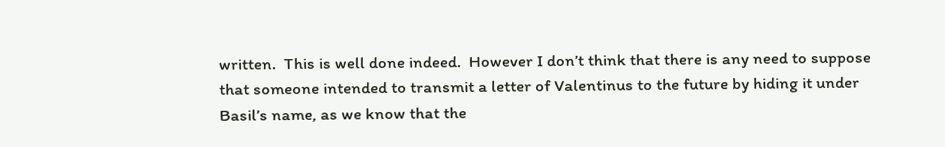written.  This is well done indeed.  However I don’t think that there is any need to suppose that someone intended to transmit a letter of Valentinus to the future by hiding it under Basil’s name, as we know that the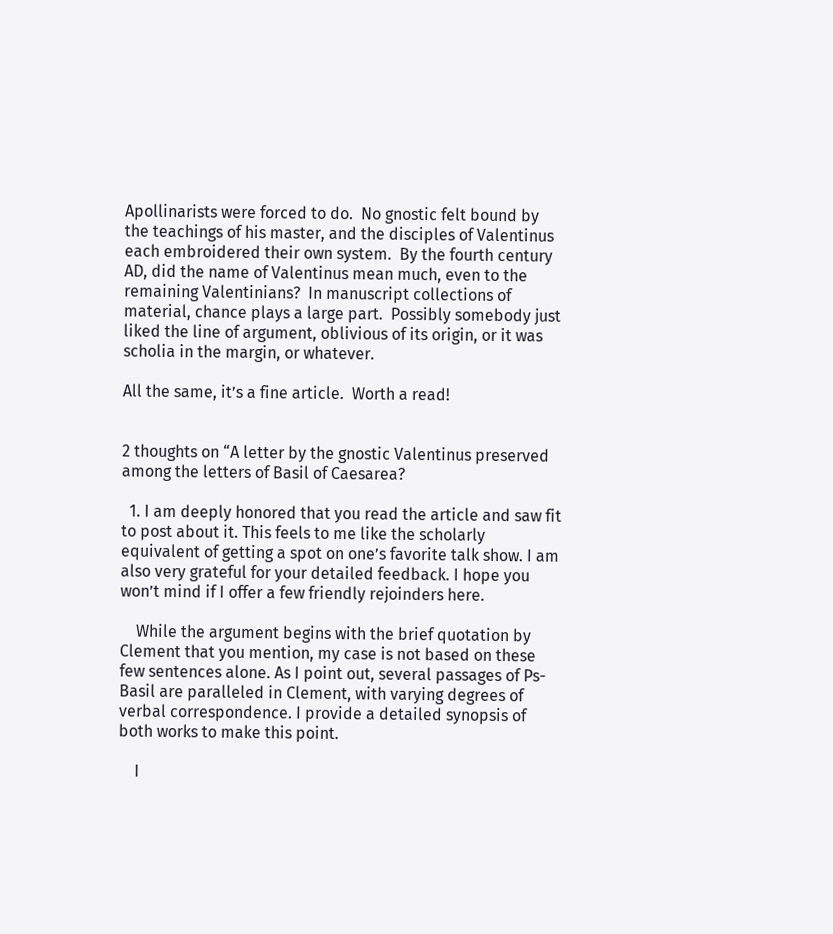Apollinarists were forced to do.  No gnostic felt bound by the teachings of his master, and the disciples of Valentinus each embroidered their own system.  By the fourth century AD, did the name of Valentinus mean much, even to the remaining Valentinians?  In manuscript collections of material, chance plays a large part.  Possibly somebody just liked the line of argument, oblivious of its origin, or it was scholia in the margin, or whatever.

All the same, it’s a fine article.  Worth a read!


2 thoughts on “A letter by the gnostic Valentinus preserved among the letters of Basil of Caesarea?

  1. I am deeply honored that you read the article and saw fit to post about it. This feels to me like the scholarly equivalent of getting a spot on one’s favorite talk show. I am also very grateful for your detailed feedback. I hope you won’t mind if I offer a few friendly rejoinders here.

    While the argument begins with the brief quotation by Clement that you mention, my case is not based on these few sentences alone. As I point out, several passages of Ps-Basil are paralleled in Clement, with varying degrees of verbal correspondence. I provide a detailed synopsis of both works to make this point.

    I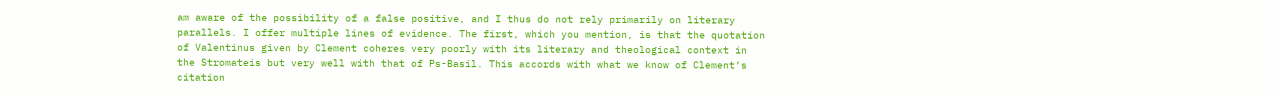am aware of the possibility of a false positive, and I thus do not rely primarily on literary parallels. I offer multiple lines of evidence. The first, which you mention, is that the quotation of Valentinus given by Clement coheres very poorly with its literary and theological context in the Stromateis but very well with that of Ps-Basil. This accords with what we know of Clement’s citation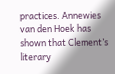practices. Annewies van den Hoek has shown that Clement’s literary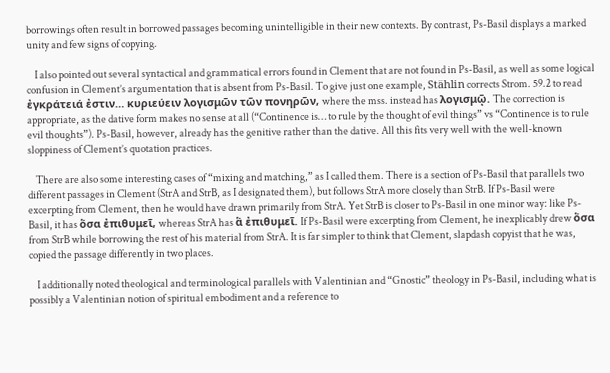borrowings often result in borrowed passages becoming unintelligible in their new contexts. By contrast, Ps-Basil displays a marked unity and few signs of copying.

    I also pointed out several syntactical and grammatical errors found in Clement that are not found in Ps-Basil, as well as some logical confusion in Clement’s argumentation that is absent from Ps-Basil. To give just one example, Stählin corrects Strom. 59.2 to read ἐγκράτειά ἐστιν… κυριεύειν λογισμῶν τῶν πονηρῶν, where the mss. instead has λογισμῷ. The correction is appropriate, as the dative form makes no sense at all (“Continence is… to rule by the thought of evil things” vs “Continence is to rule evil thoughts”). Ps-Basil, however, already has the genitive rather than the dative. All this fits very well with the well-known sloppiness of Clement’s quotation practices.

    There are also some interesting cases of “mixing and matching,” as I called them. There is a section of Ps-Basil that parallels two different passages in Clement (StrA and StrB, as I designated them), but follows StrA more closely than StrB. If Ps-Basil were excerpting from Clement, then he would have drawn primarily from StrA. Yet StrB is closer to Ps-Basil in one minor way: like Ps-Basil, it has ὅσα ἐπιθυμεῖ, whereas StrA has ἃ ἐπιθυμεῖ. If Ps-Basil were excerpting from Clement, he inexplicably drew ὅσα from StrB while borrowing the rest of his material from StrA. It is far simpler to think that Clement, slapdash copyist that he was, copied the passage differently in two places.

    I additionally noted theological and terminological parallels with Valentinian and “Gnostic” theology in Ps-Basil, including what is possibly a Valentinian notion of spiritual embodiment and a reference to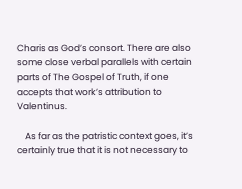Charis as God’s consort. There are also some close verbal parallels with certain parts of The Gospel of Truth, if one accepts that work’s attribution to Valentinus.

    As far as the patristic context goes, it’s certainly true that it is not necessary to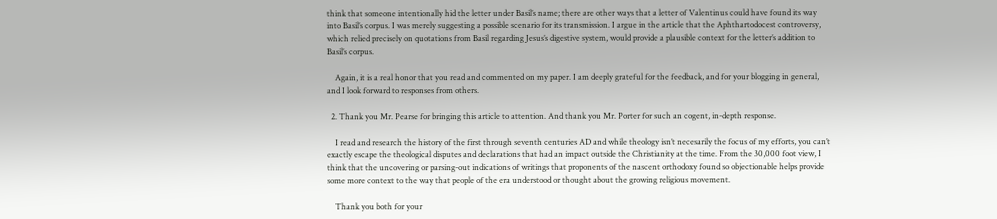think that someone intentionally hid the letter under Basil’s name; there are other ways that a letter of Valentinus could have found its way into Basil’s corpus. I was merely suggesting a possible scenario for its transmission. I argue in the article that the Aphthartodocest controversy, which relied precisely on quotations from Basil regarding Jesus’s digestive system, would provide a plausible context for the letter’s addition to Basil’s corpus.

    Again, it is a real honor that you read and commented on my paper. I am deeply grateful for the feedback, and for your blogging in general, and I look forward to responses from others.

  2. Thank you Mr. Pearse for bringing this article to attention. And thank you Mr. Porter for such an cogent, in-depth response.

    I read and research the history of the first through seventh centuries AD and while theology isn’t necesarily the focus of my efforts, you can’t exactly escape the theological disputes and declarations that had an impact outside the Christianity at the time. From the 30,000 foot view, I think that the uncovering or parsing-out indications of writings that proponents of the nascent orthodoxy found so objectionable helps provide some more context to the way that people of the era understood or thought about the growing religious movement.

    Thank you both for your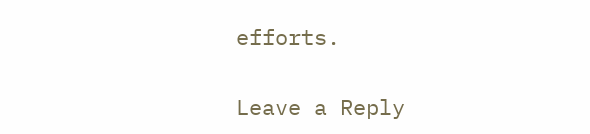efforts.

Leave a Reply